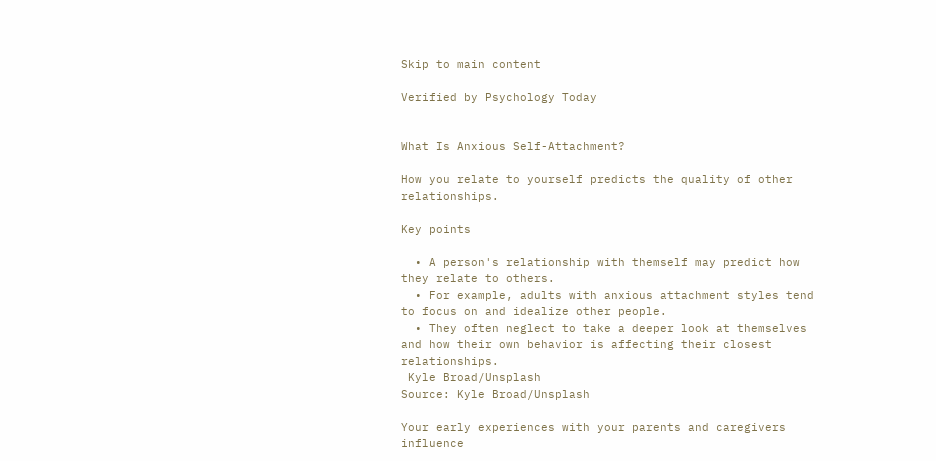Skip to main content

Verified by Psychology Today


What Is Anxious Self-Attachment?

How you relate to yourself predicts the quality of other relationships.

Key points

  • A person's relationship with themself may predict how they relate to others.
  • For example, adults with anxious attachment styles tend to focus on and idealize other people.
  • They often neglect to take a deeper look at themselves and how their own behavior is affecting their closest relationships.
 Kyle Broad/Unsplash
Source: Kyle Broad/Unsplash

Your early experiences with your parents and caregivers influence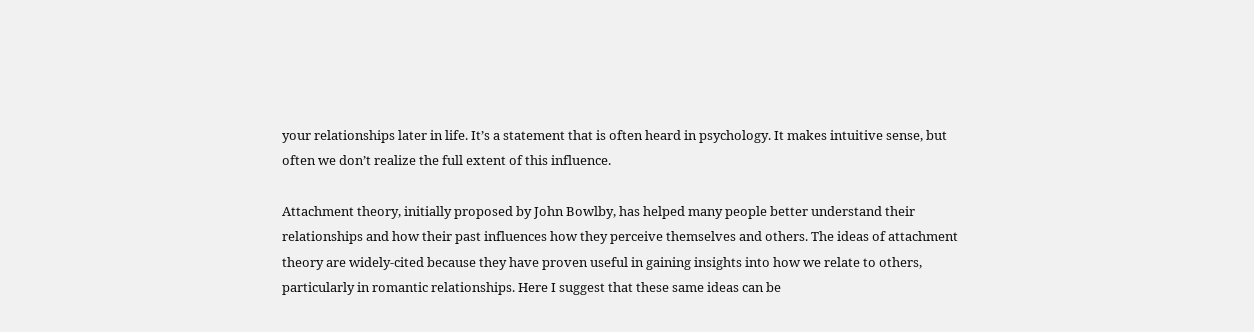your relationships later in life. It’s a statement that is often heard in psychology. It makes intuitive sense, but often we don’t realize the full extent of this influence.

Attachment theory, initially proposed by John Bowlby, has helped many people better understand their relationships and how their past influences how they perceive themselves and others. The ideas of attachment theory are widely-cited because they have proven useful in gaining insights into how we relate to others, particularly in romantic relationships. Here I suggest that these same ideas can be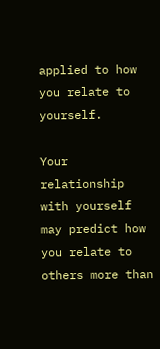applied to how you relate to yourself.

Your relationship with yourself may predict how you relate to others more than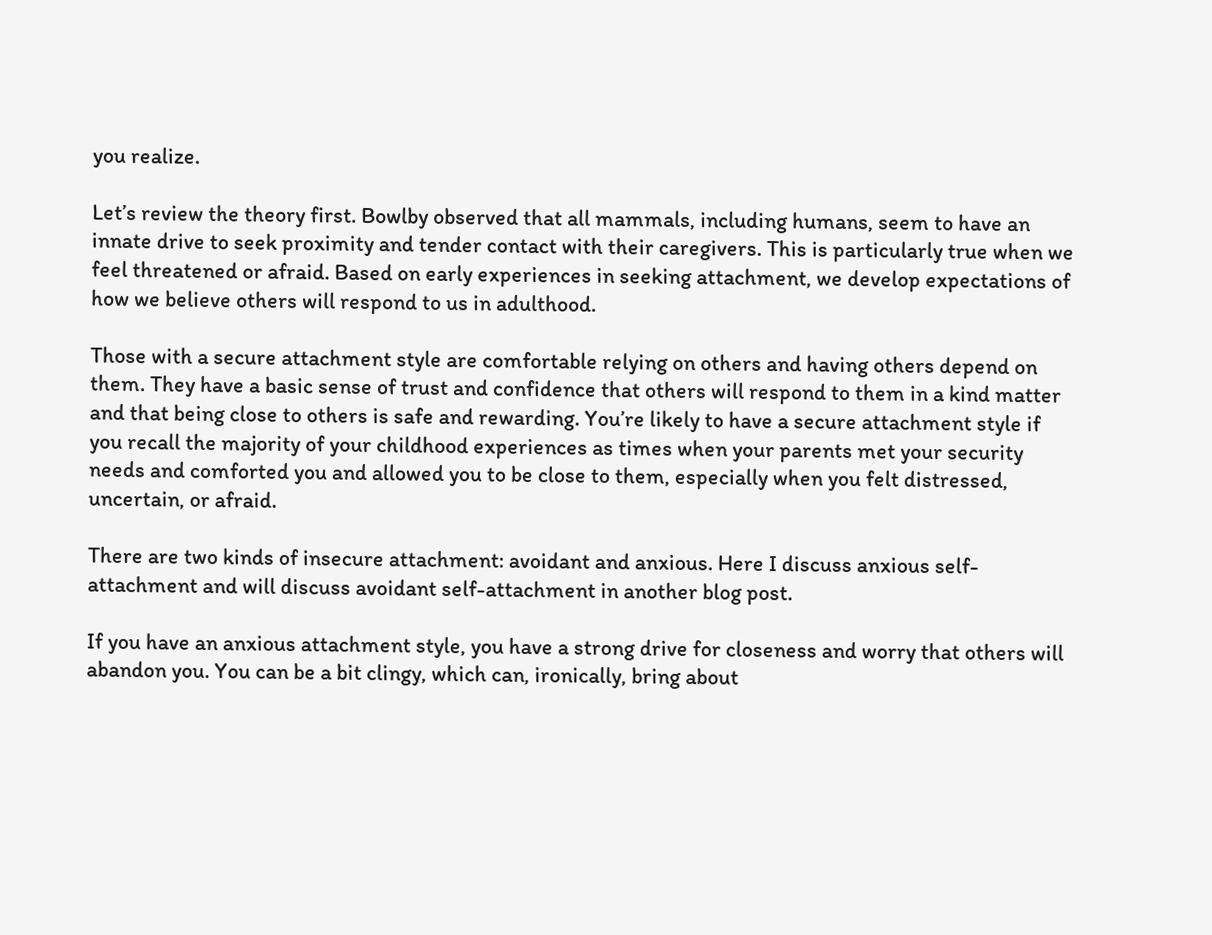you realize.

Let’s review the theory first. Bowlby observed that all mammals, including humans, seem to have an innate drive to seek proximity and tender contact with their caregivers. This is particularly true when we feel threatened or afraid. Based on early experiences in seeking attachment, we develop expectations of how we believe others will respond to us in adulthood.

Those with a secure attachment style are comfortable relying on others and having others depend on them. They have a basic sense of trust and confidence that others will respond to them in a kind matter and that being close to others is safe and rewarding. You’re likely to have a secure attachment style if you recall the majority of your childhood experiences as times when your parents met your security needs and comforted you and allowed you to be close to them, especially when you felt distressed, uncertain, or afraid.

There are two kinds of insecure attachment: avoidant and anxious. Here I discuss anxious self-attachment and will discuss avoidant self-attachment in another blog post.

If you have an anxious attachment style, you have a strong drive for closeness and worry that others will abandon you. You can be a bit clingy, which can, ironically, bring about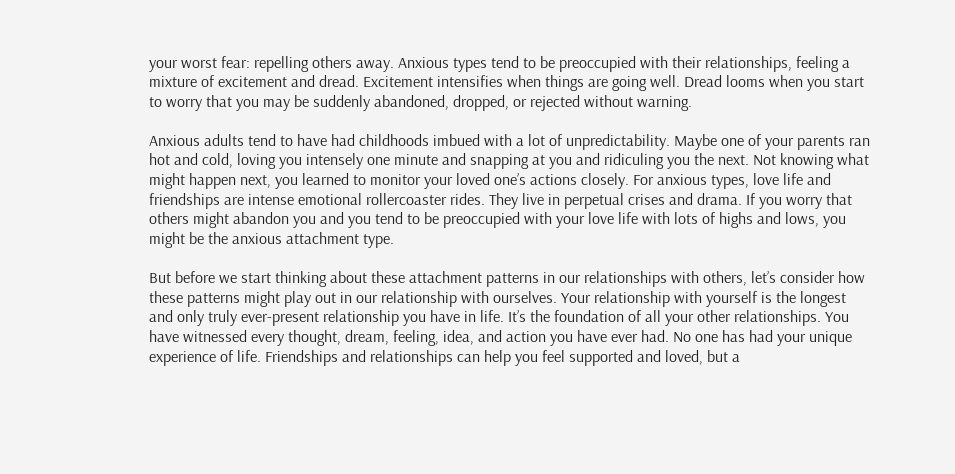your worst fear: repelling others away. Anxious types tend to be preoccupied with their relationships, feeling a mixture of excitement and dread. Excitement intensifies when things are going well. Dread looms when you start to worry that you may be suddenly abandoned, dropped, or rejected without warning.

Anxious adults tend to have had childhoods imbued with a lot of unpredictability. Maybe one of your parents ran hot and cold, loving you intensely one minute and snapping at you and ridiculing you the next. Not knowing what might happen next, you learned to monitor your loved one’s actions closely. For anxious types, love life and friendships are intense emotional rollercoaster rides. They live in perpetual crises and drama. If you worry that others might abandon you and you tend to be preoccupied with your love life with lots of highs and lows, you might be the anxious attachment type.

But before we start thinking about these attachment patterns in our relationships with others, let’s consider how these patterns might play out in our relationship with ourselves. Your relationship with yourself is the longest and only truly ever-present relationship you have in life. It’s the foundation of all your other relationships. You have witnessed every thought, dream, feeling, idea, and action you have ever had. No one has had your unique experience of life. Friendships and relationships can help you feel supported and loved, but a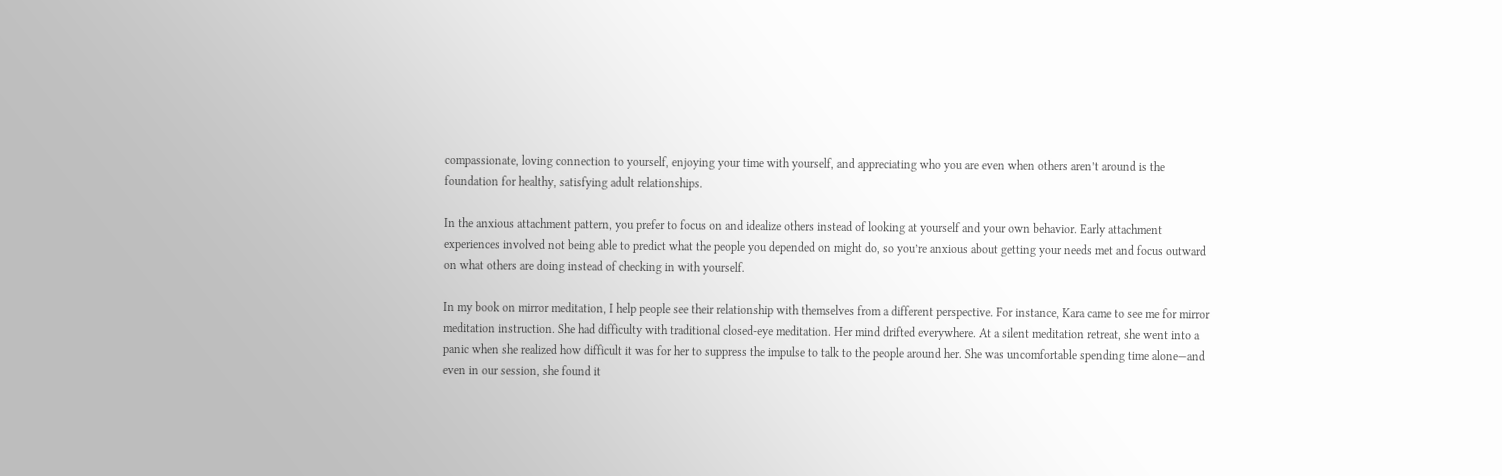compassionate, loving connection to yourself, enjoying your time with yourself, and appreciating who you are even when others aren’t around is the foundation for healthy, satisfying adult relationships.

In the anxious attachment pattern, you prefer to focus on and idealize others instead of looking at yourself and your own behavior. Early attachment experiences involved not being able to predict what the people you depended on might do, so you’re anxious about getting your needs met and focus outward on what others are doing instead of checking in with yourself.

In my book on mirror meditation, I help people see their relationship with themselves from a different perspective. For instance, Kara came to see me for mirror meditation instruction. She had difficulty with traditional closed-eye meditation. Her mind drifted everywhere. At a silent meditation retreat, she went into a panic when she realized how difficult it was for her to suppress the impulse to talk to the people around her. She was uncomfortable spending time alone—and even in our session, she found it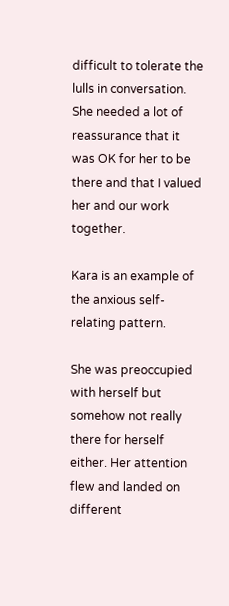difficult to tolerate the lulls in conversation. She needed a lot of reassurance that it was OK for her to be there and that I valued her and our work together.

Kara is an example of the anxious self-relating pattern.

She was preoccupied with herself but somehow not really there for herself either. Her attention flew and landed on different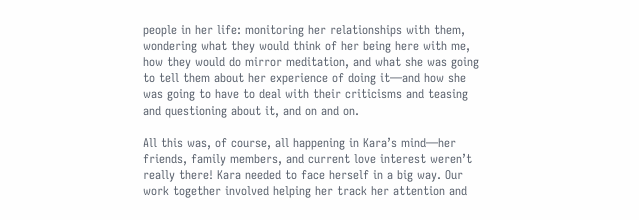people in her life: monitoring her relationships with them, wondering what they would think of her being here with me, how they would do mirror meditation, and what she was going to tell them about her experience of doing it—and how she was going to have to deal with their criticisms and teasing and questioning about it, and on and on.

All this was, of course, all happening in Kara’s mind—her friends, family members, and current love interest weren’t really there! Kara needed to face herself in a big way. Our work together involved helping her track her attention and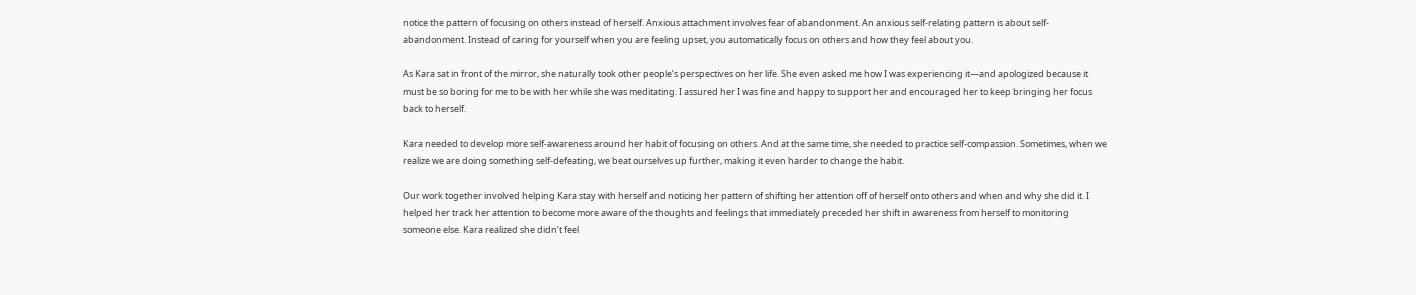notice the pattern of focusing on others instead of herself. Anxious attachment involves fear of abandonment. An anxious self-relating pattern is about self-abandonment. Instead of caring for yourself when you are feeling upset, you automatically focus on others and how they feel about you.

As Kara sat in front of the mirror, she naturally took other people’s perspectives on her life. She even asked me how I was experiencing it—and apologized because it must be so boring for me to be with her while she was meditating. I assured her I was fine and happy to support her and encouraged her to keep bringing her focus back to herself.

Kara needed to develop more self-awareness around her habit of focusing on others. And at the same time, she needed to practice self-compassion. Sometimes, when we realize we are doing something self-defeating, we beat ourselves up further, making it even harder to change the habit.

Our work together involved helping Kara stay with herself and noticing her pattern of shifting her attention off of herself onto others and when and why she did it. I helped her track her attention to become more aware of the thoughts and feelings that immediately preceded her shift in awareness from herself to monitoring someone else. Kara realized she didn’t feel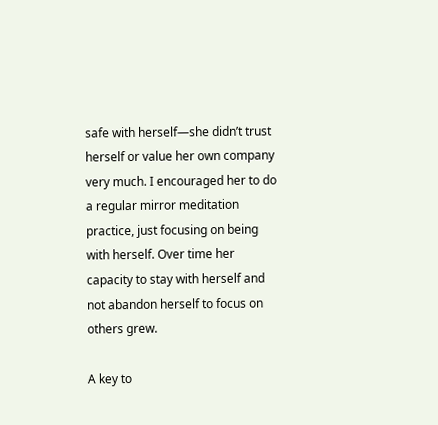safe with herself—she didn’t trust herself or value her own company very much. I encouraged her to do a regular mirror meditation practice, just focusing on being with herself. Over time her capacity to stay with herself and not abandon herself to focus on others grew.

A key to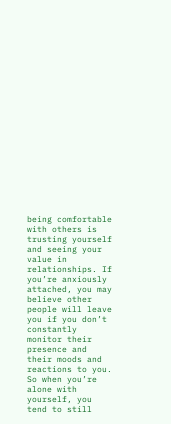being comfortable with others is trusting yourself and seeing your value in relationships. If you’re anxiously attached, you may believe other people will leave you if you don’t constantly monitor their presence and their moods and reactions to you. So when you’re alone with yourself, you tend to still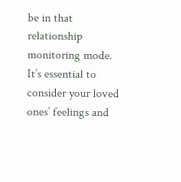be in that relationship monitoring mode. It’s essential to consider your loved ones’ feelings and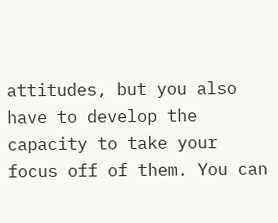attitudes, but you also have to develop the capacity to take your focus off of them. You can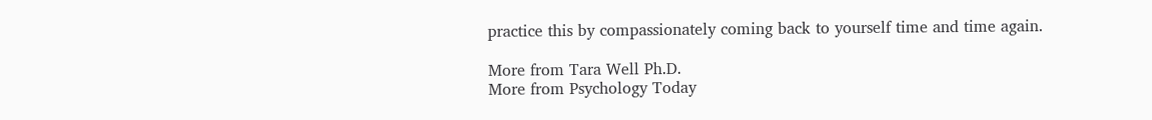practice this by compassionately coming back to yourself time and time again.

More from Tara Well Ph.D.
More from Psychology Today